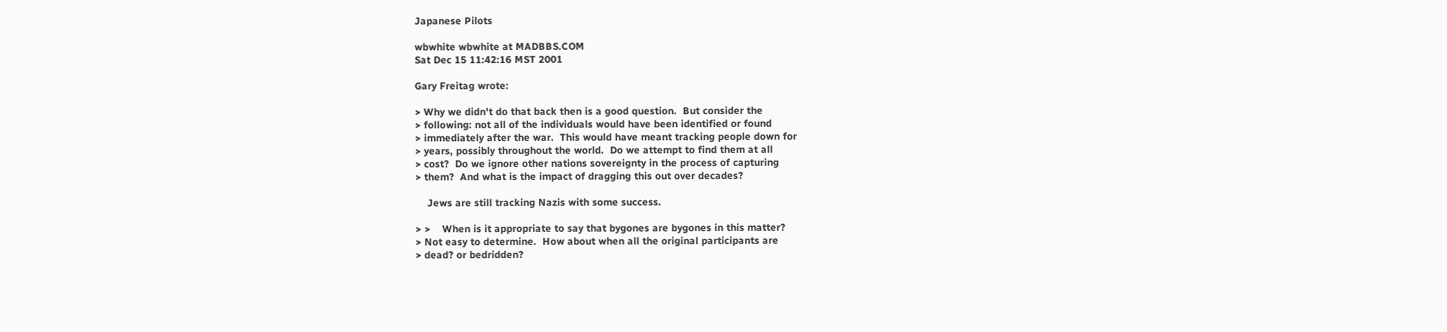Japanese Pilots

wbwhite wbwhite at MADBBS.COM
Sat Dec 15 11:42:16 MST 2001

Gary Freitag wrote:

> Why we didn't do that back then is a good question.  But consider the
> following: not all of the individuals would have been identified or found
> immediately after the war.  This would have meant tracking people down for
> years, possibly throughout the world.  Do we attempt to find them at all
> cost?  Do we ignore other nations sovereignty in the process of capturing
> them?  And what is the impact of dragging this out over decades?

    Jews are still tracking Nazis with some success.

> >    When is it appropriate to say that bygones are bygones in this matter?
> Not easy to determine.  How about when all the original participants are
> dead? or bedridden?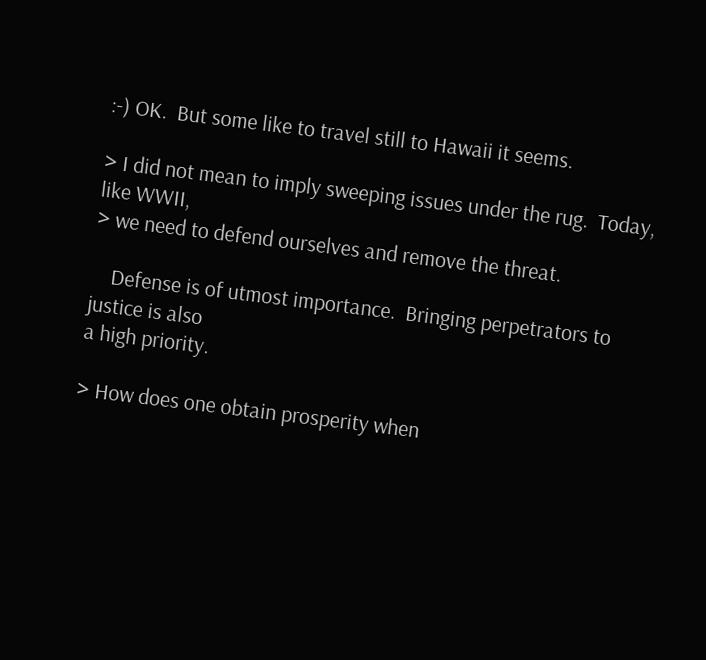:-) OK.  But some like to travel still to Hawaii it seems.

> I did not mean to imply sweeping issues under the rug.  Today, like WWII,
> we need to defend ourselves and remove the threat.

    Defense is of utmost importance.  Bringing perpetrators to justice is also
a high priority.

> How does one obtain prosperity when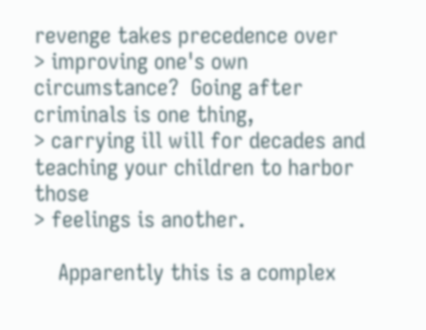revenge takes precedence over
> improving one's own circumstance?  Going after criminals is one thing,
> carrying ill will for decades and teaching your children to harbor those
> feelings is another.

    Apparently this is a complex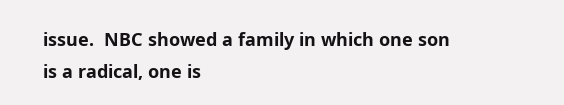issue.  NBC showed a family in which one son
is a radical, one is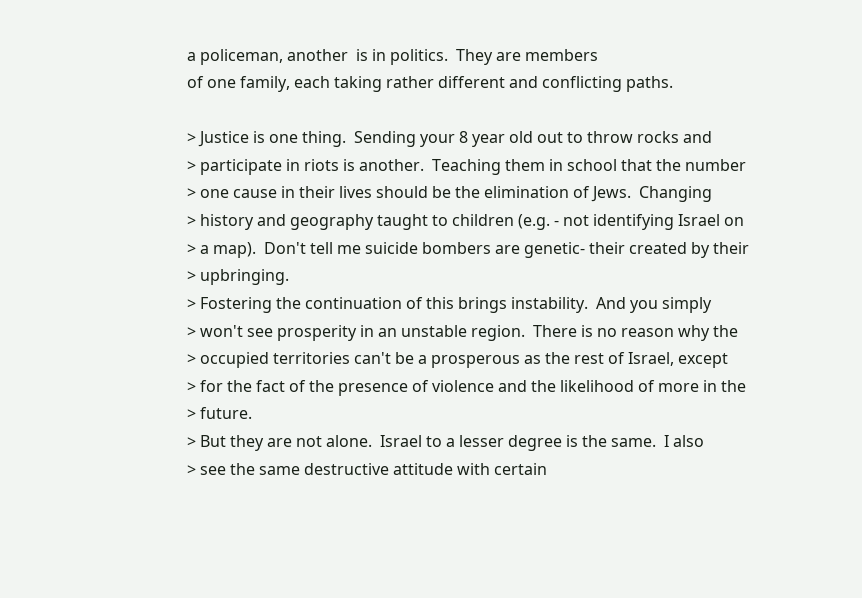a policeman, another  is in politics.  They are members
of one family, each taking rather different and conflicting paths.

> Justice is one thing.  Sending your 8 year old out to throw rocks and
> participate in riots is another.  Teaching them in school that the number
> one cause in their lives should be the elimination of Jews.  Changing
> history and geography taught to children (e.g. - not identifying Israel on
> a map).  Don't tell me suicide bombers are genetic- their created by their
> upbringing.
> Fostering the continuation of this brings instability.  And you simply
> won't see prosperity in an unstable region.  There is no reason why the
> occupied territories can't be a prosperous as the rest of Israel, except
> for the fact of the presence of violence and the likelihood of more in the
> future.
> But they are not alone.  Israel to a lesser degree is the same.  I also
> see the same destructive attitude with certain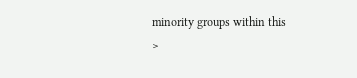minority groups within this
>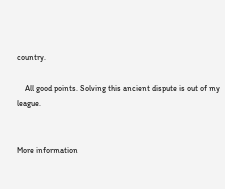country.

    All good points. Solving this ancient dispute is out of my league.


More information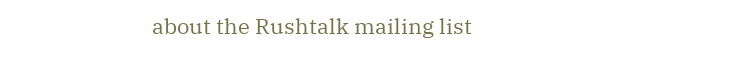about the Rushtalk mailing list